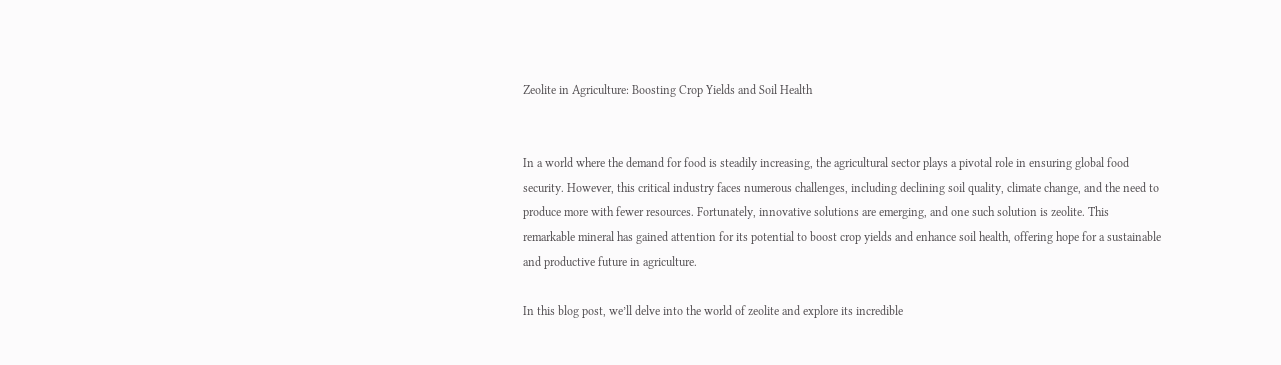Zeolite in Agriculture: Boosting Crop Yields and Soil Health


In a world where the demand for food is steadily increasing, the agricultural sector plays a pivotal role in ensuring global food security. However, this critical industry faces numerous challenges, including declining soil quality, climate change, and the need to produce more with fewer resources. Fortunately, innovative solutions are emerging, and one such solution is zeolite. This remarkable mineral has gained attention for its potential to boost crop yields and enhance soil health, offering hope for a sustainable and productive future in agriculture.

In this blog post, we’ll delve into the world of zeolite and explore its incredible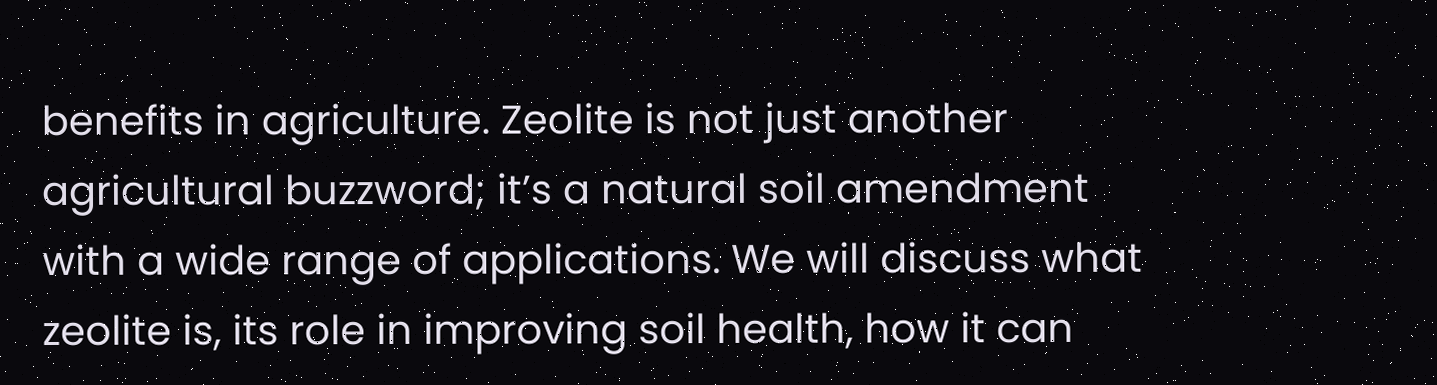benefits in agriculture. Zeolite is not just another agricultural buzzword; it’s a natural soil amendment with a wide range of applications. We will discuss what zeolite is, its role in improving soil health, how it can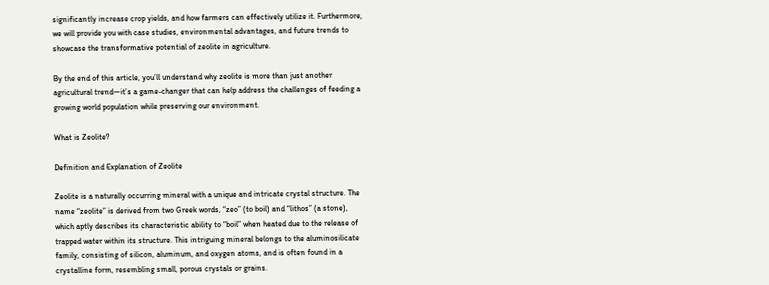significantly increase crop yields, and how farmers can effectively utilize it. Furthermore, we will provide you with case studies, environmental advantages, and future trends to showcase the transformative potential of zeolite in agriculture.

By the end of this article, you’ll understand why zeolite is more than just another agricultural trend—it’s a game-changer that can help address the challenges of feeding a growing world population while preserving our environment.

What is Zeolite?

Definition and Explanation of Zeolite

Zeolite is a naturally occurring mineral with a unique and intricate crystal structure. The name “zeolite” is derived from two Greek words, “zeo” (to boil) and “lithos” (a stone), which aptly describes its characteristic ability to “boil” when heated due to the release of trapped water within its structure. This intriguing mineral belongs to the aluminosilicate family, consisting of silicon, aluminum, and oxygen atoms, and is often found in a crystalline form, resembling small, porous crystals or grains.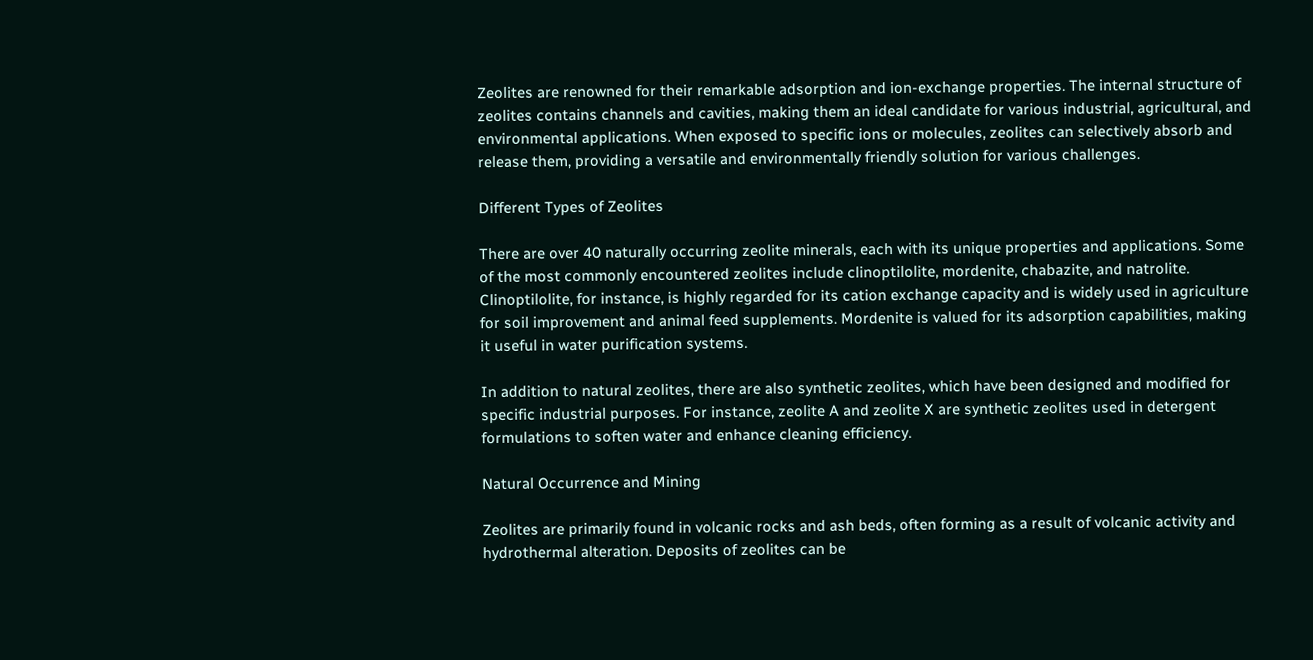Zeolites are renowned for their remarkable adsorption and ion-exchange properties. The internal structure of zeolites contains channels and cavities, making them an ideal candidate for various industrial, agricultural, and environmental applications. When exposed to specific ions or molecules, zeolites can selectively absorb and release them, providing a versatile and environmentally friendly solution for various challenges.

Different Types of Zeolites

There are over 40 naturally occurring zeolite minerals, each with its unique properties and applications. Some of the most commonly encountered zeolites include clinoptilolite, mordenite, chabazite, and natrolite. Clinoptilolite, for instance, is highly regarded for its cation exchange capacity and is widely used in agriculture for soil improvement and animal feed supplements. Mordenite is valued for its adsorption capabilities, making it useful in water purification systems.

In addition to natural zeolites, there are also synthetic zeolites, which have been designed and modified for specific industrial purposes. For instance, zeolite A and zeolite X are synthetic zeolites used in detergent formulations to soften water and enhance cleaning efficiency.

Natural Occurrence and Mining

Zeolites are primarily found in volcanic rocks and ash beds, often forming as a result of volcanic activity and hydrothermal alteration. Deposits of zeolites can be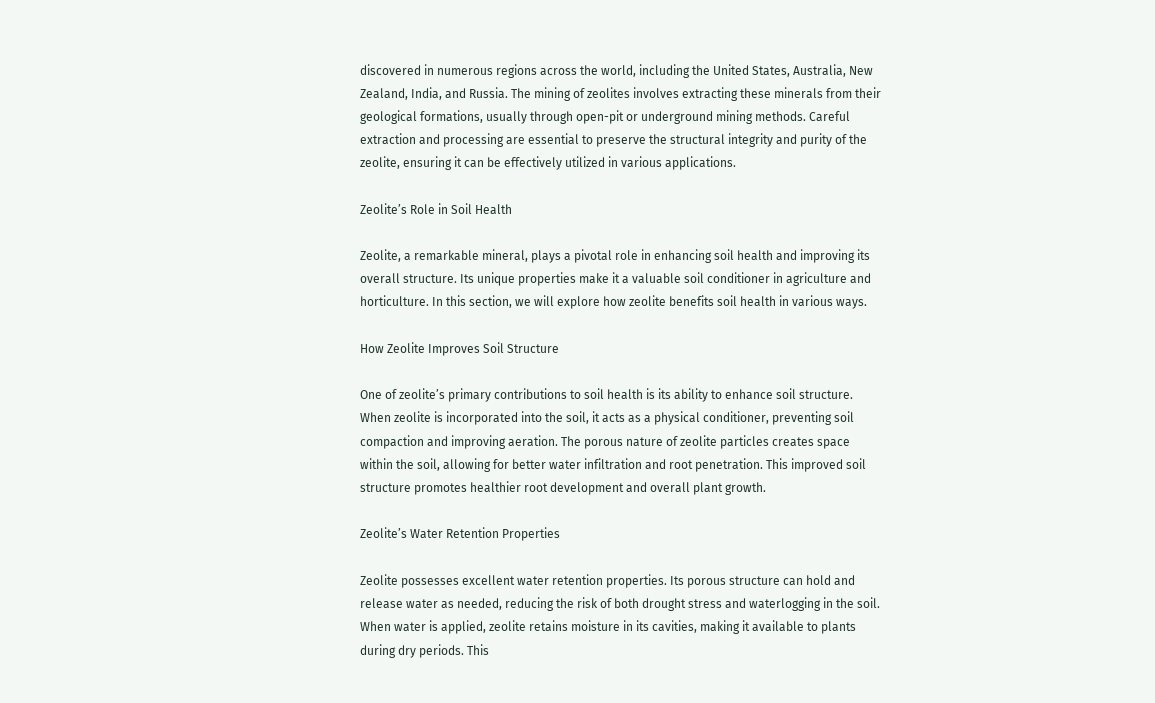discovered in numerous regions across the world, including the United States, Australia, New Zealand, India, and Russia. The mining of zeolites involves extracting these minerals from their geological formations, usually through open-pit or underground mining methods. Careful extraction and processing are essential to preserve the structural integrity and purity of the zeolite, ensuring it can be effectively utilized in various applications.

Zeolite’s Role in Soil Health

Zeolite, a remarkable mineral, plays a pivotal role in enhancing soil health and improving its overall structure. Its unique properties make it a valuable soil conditioner in agriculture and horticulture. In this section, we will explore how zeolite benefits soil health in various ways.

How Zeolite Improves Soil Structure

One of zeolite’s primary contributions to soil health is its ability to enhance soil structure. When zeolite is incorporated into the soil, it acts as a physical conditioner, preventing soil compaction and improving aeration. The porous nature of zeolite particles creates space within the soil, allowing for better water infiltration and root penetration. This improved soil structure promotes healthier root development and overall plant growth.

Zeolite’s Water Retention Properties

Zeolite possesses excellent water retention properties. Its porous structure can hold and release water as needed, reducing the risk of both drought stress and waterlogging in the soil. When water is applied, zeolite retains moisture in its cavities, making it available to plants during dry periods. This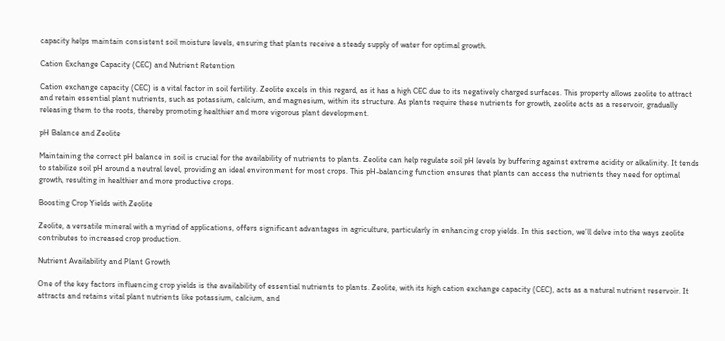capacity helps maintain consistent soil moisture levels, ensuring that plants receive a steady supply of water for optimal growth.

Cation Exchange Capacity (CEC) and Nutrient Retention

Cation exchange capacity (CEC) is a vital factor in soil fertility. Zeolite excels in this regard, as it has a high CEC due to its negatively charged surfaces. This property allows zeolite to attract and retain essential plant nutrients, such as potassium, calcium, and magnesium, within its structure. As plants require these nutrients for growth, zeolite acts as a reservoir, gradually releasing them to the roots, thereby promoting healthier and more vigorous plant development.

pH Balance and Zeolite

Maintaining the correct pH balance in soil is crucial for the availability of nutrients to plants. Zeolite can help regulate soil pH levels by buffering against extreme acidity or alkalinity. It tends to stabilize soil pH around a neutral level, providing an ideal environment for most crops. This pH-balancing function ensures that plants can access the nutrients they need for optimal growth, resulting in healthier and more productive crops.

Boosting Crop Yields with Zeolite

Zeolite, a versatile mineral with a myriad of applications, offers significant advantages in agriculture, particularly in enhancing crop yields. In this section, we’ll delve into the ways zeolite contributes to increased crop production.

Nutrient Availability and Plant Growth

One of the key factors influencing crop yields is the availability of essential nutrients to plants. Zeolite, with its high cation exchange capacity (CEC), acts as a natural nutrient reservoir. It attracts and retains vital plant nutrients like potassium, calcium, and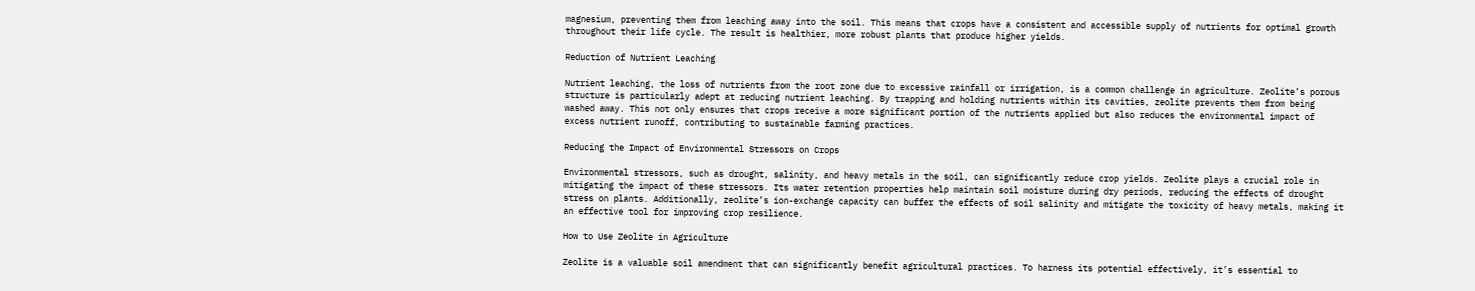magnesium, preventing them from leaching away into the soil. This means that crops have a consistent and accessible supply of nutrients for optimal growth throughout their life cycle. The result is healthier, more robust plants that produce higher yields.

Reduction of Nutrient Leaching

Nutrient leaching, the loss of nutrients from the root zone due to excessive rainfall or irrigation, is a common challenge in agriculture. Zeolite’s porous structure is particularly adept at reducing nutrient leaching. By trapping and holding nutrients within its cavities, zeolite prevents them from being washed away. This not only ensures that crops receive a more significant portion of the nutrients applied but also reduces the environmental impact of excess nutrient runoff, contributing to sustainable farming practices.

Reducing the Impact of Environmental Stressors on Crops

Environmental stressors, such as drought, salinity, and heavy metals in the soil, can significantly reduce crop yields. Zeolite plays a crucial role in mitigating the impact of these stressors. Its water retention properties help maintain soil moisture during dry periods, reducing the effects of drought stress on plants. Additionally, zeolite’s ion-exchange capacity can buffer the effects of soil salinity and mitigate the toxicity of heavy metals, making it an effective tool for improving crop resilience.

How to Use Zeolite in Agriculture

Zeolite is a valuable soil amendment that can significantly benefit agricultural practices. To harness its potential effectively, it’s essential to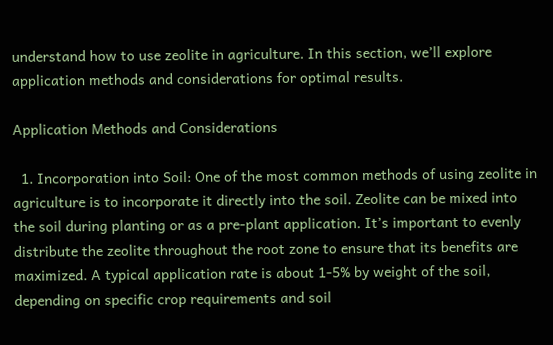understand how to use zeolite in agriculture. In this section, we’ll explore application methods and considerations for optimal results.

Application Methods and Considerations

  1. Incorporation into Soil: One of the most common methods of using zeolite in agriculture is to incorporate it directly into the soil. Zeolite can be mixed into the soil during planting or as a pre-plant application. It’s important to evenly distribute the zeolite throughout the root zone to ensure that its benefits are maximized. A typical application rate is about 1-5% by weight of the soil, depending on specific crop requirements and soil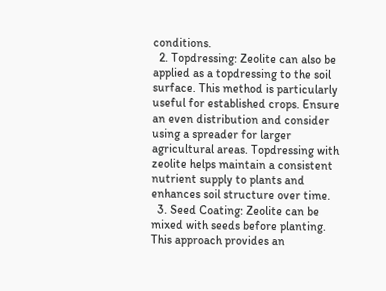conditions.
  2. Topdressing: Zeolite can also be applied as a topdressing to the soil surface. This method is particularly useful for established crops. Ensure an even distribution and consider using a spreader for larger agricultural areas. Topdressing with zeolite helps maintain a consistent nutrient supply to plants and enhances soil structure over time.
  3. Seed Coating: Zeolite can be mixed with seeds before planting. This approach provides an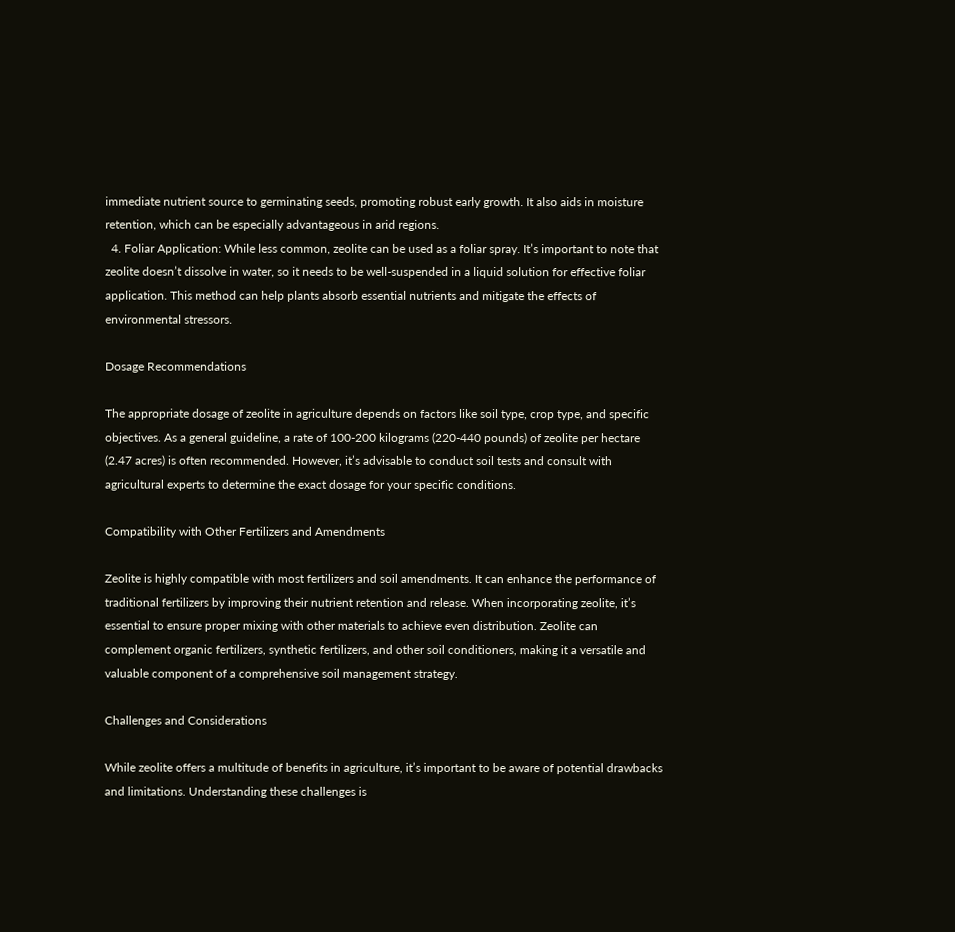immediate nutrient source to germinating seeds, promoting robust early growth. It also aids in moisture retention, which can be especially advantageous in arid regions.
  4. Foliar Application: While less common, zeolite can be used as a foliar spray. It’s important to note that zeolite doesn’t dissolve in water, so it needs to be well-suspended in a liquid solution for effective foliar application. This method can help plants absorb essential nutrients and mitigate the effects of environmental stressors.

Dosage Recommendations

The appropriate dosage of zeolite in agriculture depends on factors like soil type, crop type, and specific objectives. As a general guideline, a rate of 100-200 kilograms (220-440 pounds) of zeolite per hectare (2.47 acres) is often recommended. However, it’s advisable to conduct soil tests and consult with agricultural experts to determine the exact dosage for your specific conditions.

Compatibility with Other Fertilizers and Amendments

Zeolite is highly compatible with most fertilizers and soil amendments. It can enhance the performance of traditional fertilizers by improving their nutrient retention and release. When incorporating zeolite, it’s essential to ensure proper mixing with other materials to achieve even distribution. Zeolite can complement organic fertilizers, synthetic fertilizers, and other soil conditioners, making it a versatile and valuable component of a comprehensive soil management strategy.

Challenges and Considerations

While zeolite offers a multitude of benefits in agriculture, it’s important to be aware of potential drawbacks and limitations. Understanding these challenges is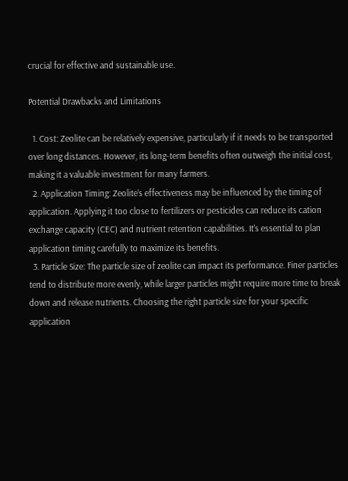crucial for effective and sustainable use.

Potential Drawbacks and Limitations

  1. Cost: Zeolite can be relatively expensive, particularly if it needs to be transported over long distances. However, its long-term benefits often outweigh the initial cost, making it a valuable investment for many farmers.
  2. Application Timing: Zeolite’s effectiveness may be influenced by the timing of application. Applying it too close to fertilizers or pesticides can reduce its cation exchange capacity (CEC) and nutrient retention capabilities. It’s essential to plan application timing carefully to maximize its benefits.
  3. Particle Size: The particle size of zeolite can impact its performance. Finer particles tend to distribute more evenly, while larger particles might require more time to break down and release nutrients. Choosing the right particle size for your specific application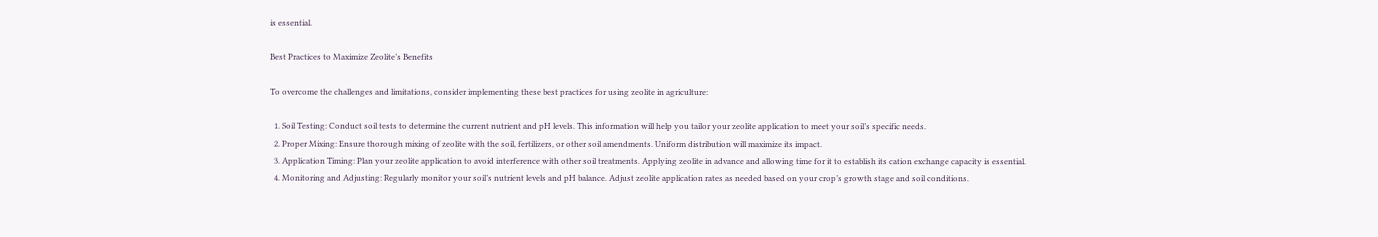is essential.

Best Practices to Maximize Zeolite’s Benefits

To overcome the challenges and limitations, consider implementing these best practices for using zeolite in agriculture:

  1. Soil Testing: Conduct soil tests to determine the current nutrient and pH levels. This information will help you tailor your zeolite application to meet your soil’s specific needs.
  2. Proper Mixing: Ensure thorough mixing of zeolite with the soil, fertilizers, or other soil amendments. Uniform distribution will maximize its impact.
  3. Application Timing: Plan your zeolite application to avoid interference with other soil treatments. Applying zeolite in advance and allowing time for it to establish its cation exchange capacity is essential.
  4. Monitoring and Adjusting: Regularly monitor your soil’s nutrient levels and pH balance. Adjust zeolite application rates as needed based on your crop’s growth stage and soil conditions.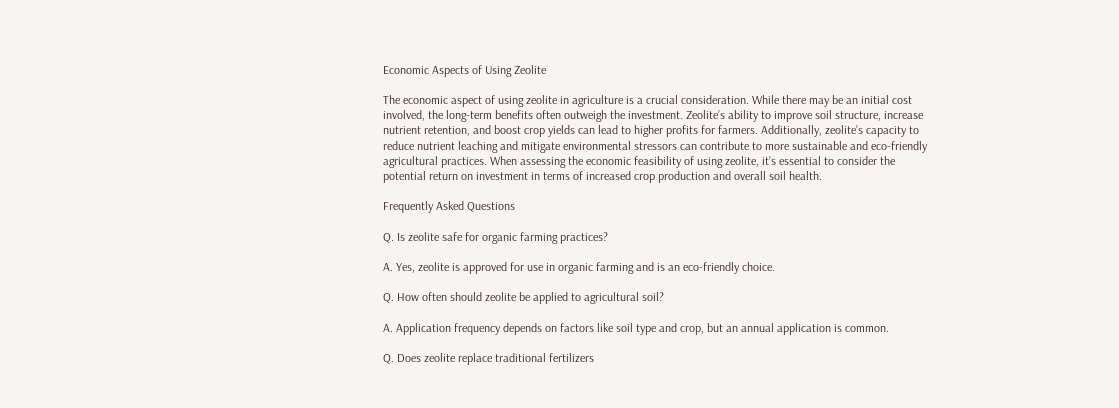Economic Aspects of Using Zeolite

The economic aspect of using zeolite in agriculture is a crucial consideration. While there may be an initial cost involved, the long-term benefits often outweigh the investment. Zeolite’s ability to improve soil structure, increase nutrient retention, and boost crop yields can lead to higher profits for farmers. Additionally, zeolite’s capacity to reduce nutrient leaching and mitigate environmental stressors can contribute to more sustainable and eco-friendly agricultural practices. When assessing the economic feasibility of using zeolite, it’s essential to consider the potential return on investment in terms of increased crop production and overall soil health.

Frequently Asked Questions

Q. Is zeolite safe for organic farming practices?

A. Yes, zeolite is approved for use in organic farming and is an eco-friendly choice.

Q. How often should zeolite be applied to agricultural soil?

A. Application frequency depends on factors like soil type and crop, but an annual application is common.

Q. Does zeolite replace traditional fertilizers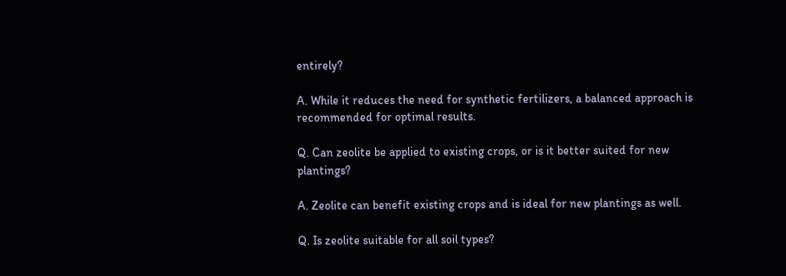entirely?

A. While it reduces the need for synthetic fertilizers, a balanced approach is recommended for optimal results.

Q. Can zeolite be applied to existing crops, or is it better suited for new plantings?

A. Zeolite can benefit existing crops and is ideal for new plantings as well.

Q. Is zeolite suitable for all soil types?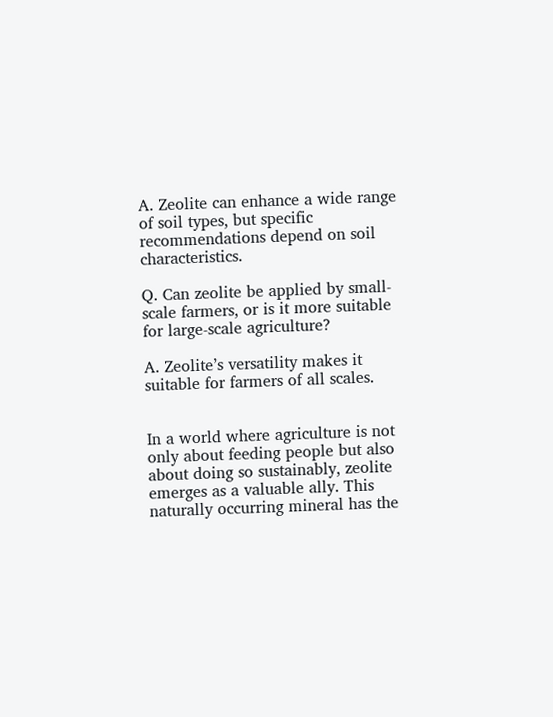A. Zeolite can enhance a wide range of soil types, but specific recommendations depend on soil characteristics.

Q. Can zeolite be applied by small-scale farmers, or is it more suitable for large-scale agriculture?

A. Zeolite’s versatility makes it suitable for farmers of all scales.


In a world where agriculture is not only about feeding people but also about doing so sustainably, zeolite emerges as a valuable ally. This naturally occurring mineral has the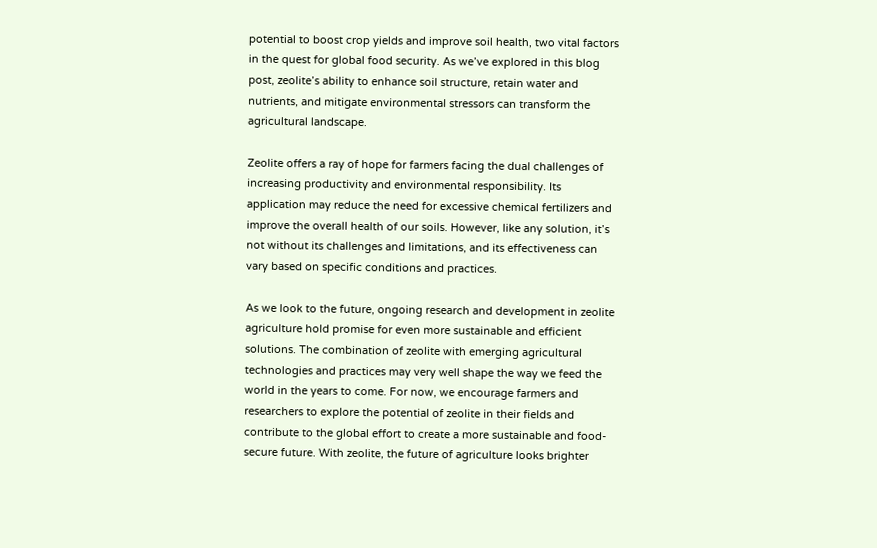potential to boost crop yields and improve soil health, two vital factors in the quest for global food security. As we’ve explored in this blog post, zeolite’s ability to enhance soil structure, retain water and nutrients, and mitigate environmental stressors can transform the agricultural landscape.

Zeolite offers a ray of hope for farmers facing the dual challenges of increasing productivity and environmental responsibility. Its application may reduce the need for excessive chemical fertilizers and improve the overall health of our soils. However, like any solution, it’s not without its challenges and limitations, and its effectiveness can vary based on specific conditions and practices.

As we look to the future, ongoing research and development in zeolite agriculture hold promise for even more sustainable and efficient solutions. The combination of zeolite with emerging agricultural technologies and practices may very well shape the way we feed the world in the years to come. For now, we encourage farmers and researchers to explore the potential of zeolite in their fields and contribute to the global effort to create a more sustainable and food-secure future. With zeolite, the future of agriculture looks brighter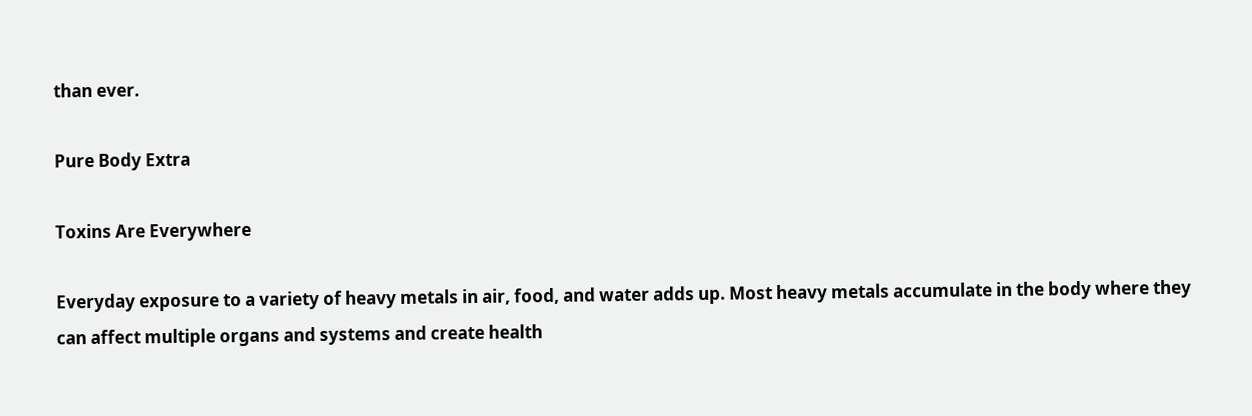than ever.

Pure Body Extra

Toxins Are Everywhere

Everyday exposure to a variety of heavy metals in air, food, and water adds up. Most heavy metals accumulate in the body where they can affect multiple organs and systems and create health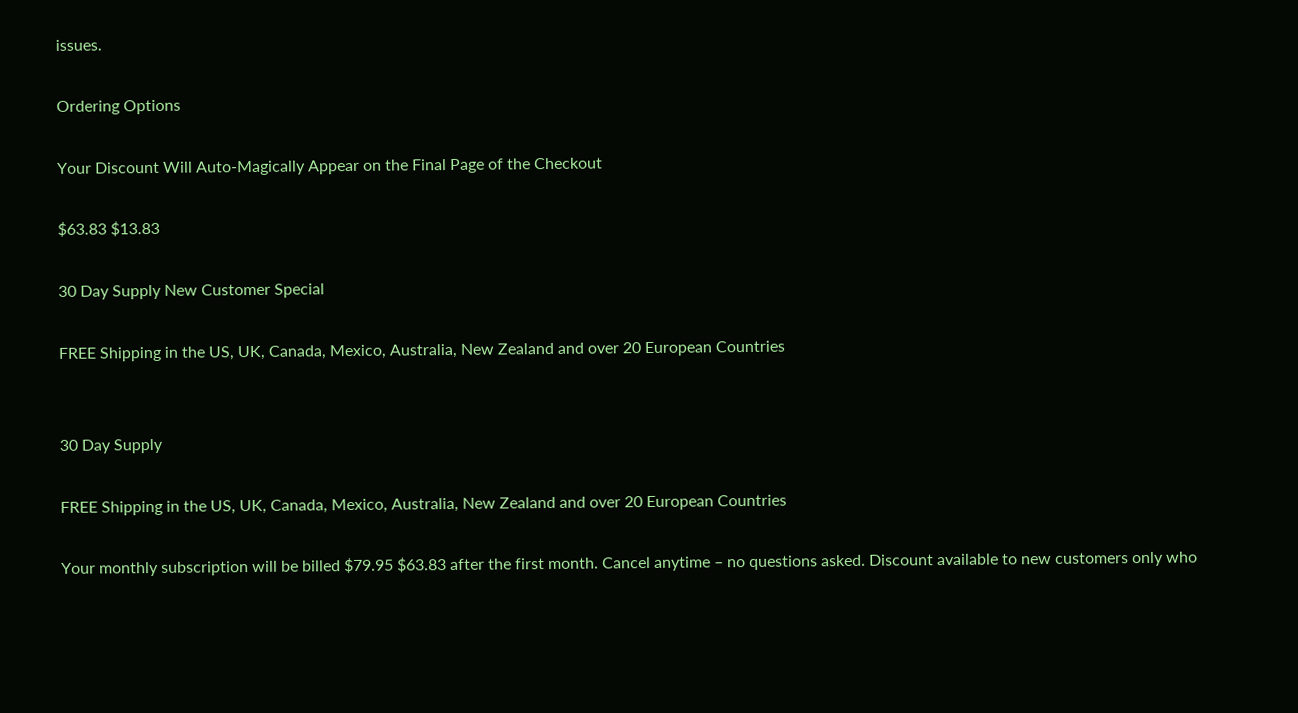issues.

Ordering Options

Your Discount Will Auto-Magically Appear on the Final Page of the Checkout

$63.83 $13.83

30 Day Supply New Customer Special

FREE Shipping in the US, UK, Canada, Mexico, Australia, New Zealand and over 20 European Countries


30 Day Supply

FREE Shipping in the US, UK, Canada, Mexico, Australia, New Zealand and over 20 European Countries

Your monthly subscription will be billed $79.95 $63.83 after the first month. Cancel anytime – no questions asked. Discount available to new customers only who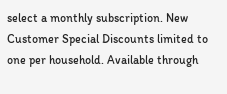select a monthly subscription. New Customer Special Discounts limited to one per household. Available through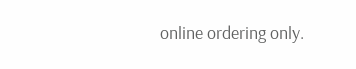online ordering only.